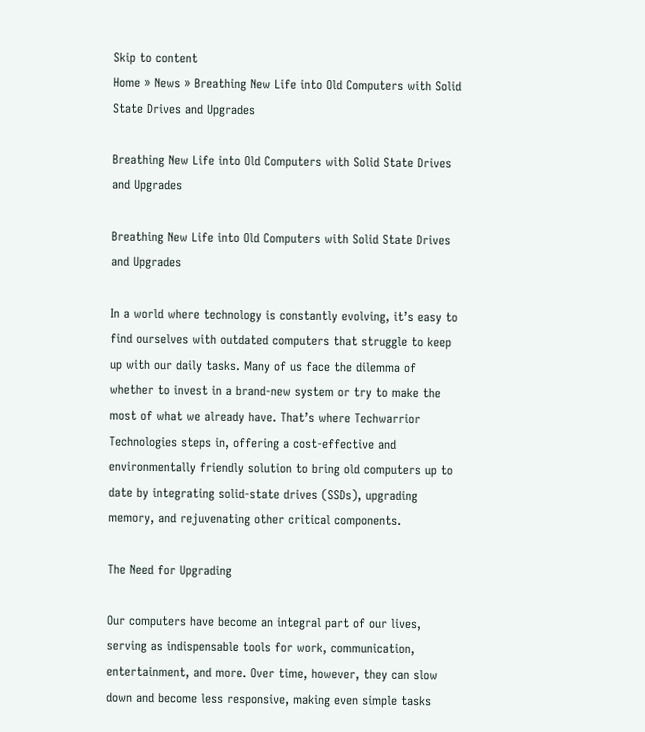Skip to content
Home » News » Breathing New Life into Old Computers with Solid State Drives and Upgrades

Breathing New Life into Old Computers with Solid State Drives and Upgrades

Breathing New Life into Old Computers with Solid State Drives and Upgrades

In a world where technology is constantly evolving, it’s easy to find ourselves with outdated computers that struggle to keep up with our daily tasks. Many of us face the dilemma of whether to invest in a brand-new system or try to make the most of what we already have. That’s where Techwarrior Technologies steps in, offering a cost-effective and environmentally friendly solution to bring old computers up to date by integrating solid-state drives (SSDs), upgrading memory, and rejuvenating other critical components.

The Need for Upgrading

Our computers have become an integral part of our lives, serving as indispensable tools for work, communication, entertainment, and more. Over time, however, they can slow down and become less responsive, making even simple tasks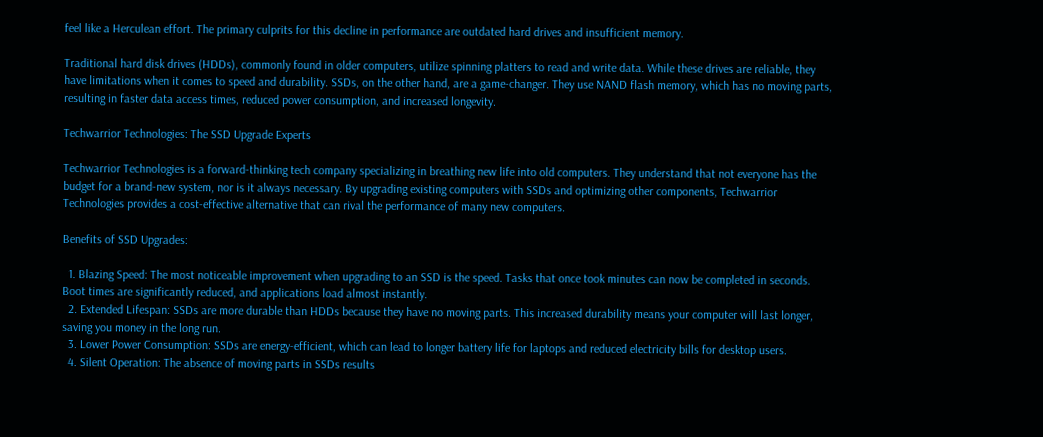feel like a Herculean effort. The primary culprits for this decline in performance are outdated hard drives and insufficient memory.

Traditional hard disk drives (HDDs), commonly found in older computers, utilize spinning platters to read and write data. While these drives are reliable, they have limitations when it comes to speed and durability. SSDs, on the other hand, are a game-changer. They use NAND flash memory, which has no moving parts, resulting in faster data access times, reduced power consumption, and increased longevity.

Techwarrior Technologies: The SSD Upgrade Experts

Techwarrior Technologies is a forward-thinking tech company specializing in breathing new life into old computers. They understand that not everyone has the budget for a brand-new system, nor is it always necessary. By upgrading existing computers with SSDs and optimizing other components, Techwarrior Technologies provides a cost-effective alternative that can rival the performance of many new computers.

Benefits of SSD Upgrades:

  1. Blazing Speed: The most noticeable improvement when upgrading to an SSD is the speed. Tasks that once took minutes can now be completed in seconds. Boot times are significantly reduced, and applications load almost instantly.
  2. Extended Lifespan: SSDs are more durable than HDDs because they have no moving parts. This increased durability means your computer will last longer, saving you money in the long run.
  3. Lower Power Consumption: SSDs are energy-efficient, which can lead to longer battery life for laptops and reduced electricity bills for desktop users.
  4. Silent Operation: The absence of moving parts in SSDs results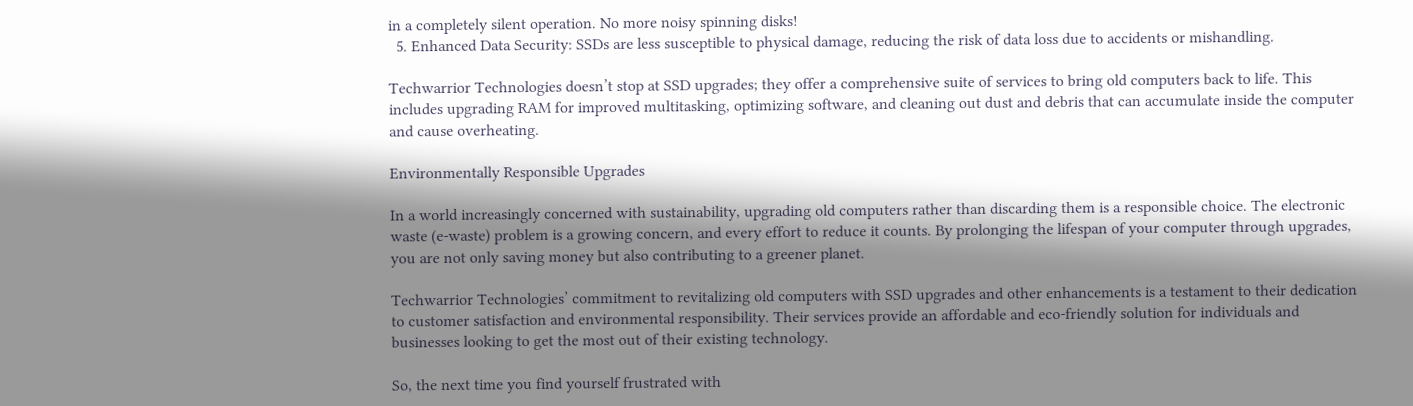in a completely silent operation. No more noisy spinning disks!
  5. Enhanced Data Security: SSDs are less susceptible to physical damage, reducing the risk of data loss due to accidents or mishandling.

Techwarrior Technologies doesn’t stop at SSD upgrades; they offer a comprehensive suite of services to bring old computers back to life. This includes upgrading RAM for improved multitasking, optimizing software, and cleaning out dust and debris that can accumulate inside the computer and cause overheating.

Environmentally Responsible Upgrades

In a world increasingly concerned with sustainability, upgrading old computers rather than discarding them is a responsible choice. The electronic waste (e-waste) problem is a growing concern, and every effort to reduce it counts. By prolonging the lifespan of your computer through upgrades, you are not only saving money but also contributing to a greener planet.

Techwarrior Technologies’ commitment to revitalizing old computers with SSD upgrades and other enhancements is a testament to their dedication to customer satisfaction and environmental responsibility. Their services provide an affordable and eco-friendly solution for individuals and businesses looking to get the most out of their existing technology.

So, the next time you find yourself frustrated with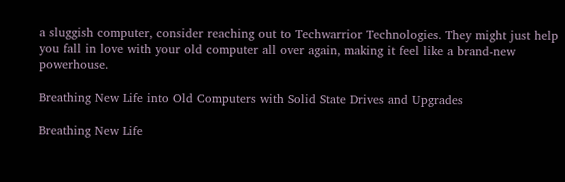a sluggish computer, consider reaching out to Techwarrior Technologies. They might just help you fall in love with your old computer all over again, making it feel like a brand-new powerhouse.

Breathing New Life into Old Computers with Solid State Drives and Upgrades

Breathing New Life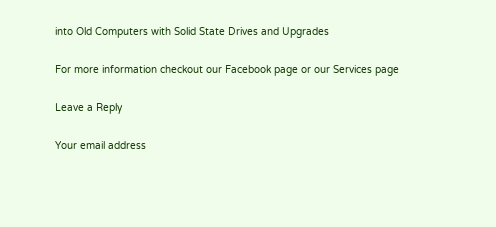into Old Computers with Solid State Drives and Upgrades

For more information checkout our Facebook page or our Services page

Leave a Reply

Your email address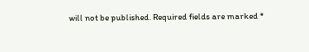will not be published. Required fields are marked *